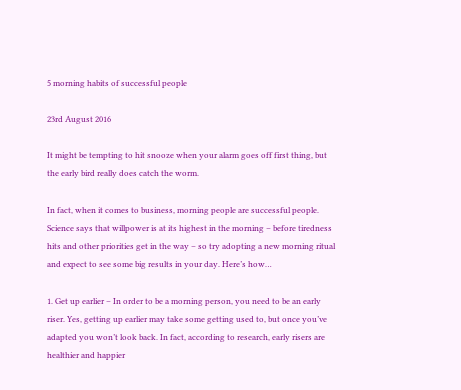5 morning habits of successful people

23rd August 2016

It might be tempting to hit snooze when your alarm goes off first thing, but the early bird really does catch the worm.

In fact, when it comes to business, morning people are successful people. Science says that willpower is at its highest in the morning – before tiredness hits and other priorities get in the way – so try adopting a new morning ritual and expect to see some big results in your day. Here’s how…

1. Get up earlier – In order to be a morning person, you need to be an early riser. Yes, getting up earlier may take some getting used to, but once you’ve adapted you won’t look back. In fact, according to research, early risers are healthier and happier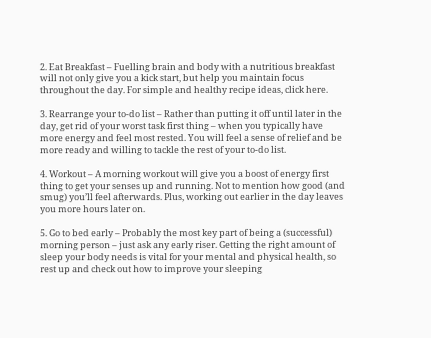2. Eat Breakfast – Fuelling brain and body with a nutritious breakfast will not only give you a kick start, but help you maintain focus throughout the day. For simple and healthy recipe ideas, click here.

3. Rearrange your to-do list – Rather than putting it off until later in the day, get rid of your worst task first thing – when you typically have more energy and feel most rested. You will feel a sense of relief and be more ready and willing to tackle the rest of your to-do list.

4. Workout – A morning workout will give you a boost of energy first thing to get your senses up and running. Not to mention how good (and smug) you’ll feel afterwards. Plus, working out earlier in the day leaves you more hours later on.

5. Go to bed early – Probably the most key part of being a (successful) morning person – just ask any early riser. Getting the right amount of sleep your body needs is vital for your mental and physical health, so rest up and check out how to improve your sleeping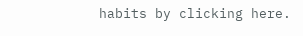habits by clicking here.